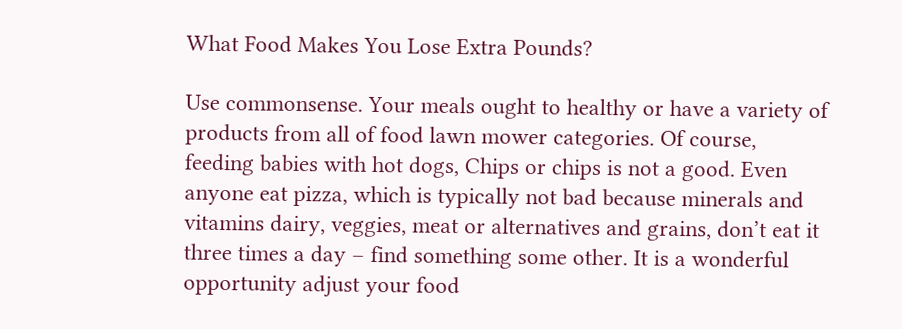What Food Makes You Lose Extra Pounds?

Use commonsense. Your meals ought to healthy or have a variety of products from all of food lawn mower categories. Of course, feeding babies with hot dogs, Chips or chips is not a good. Even anyone eat pizza, which is typically not bad because minerals and vitamins dairy, veggies, meat or alternatives and grains, don’t eat it three times a day – find something some other. It is a wonderful opportunity adjust your food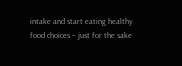intake and start eating healthy food choices – just for the sake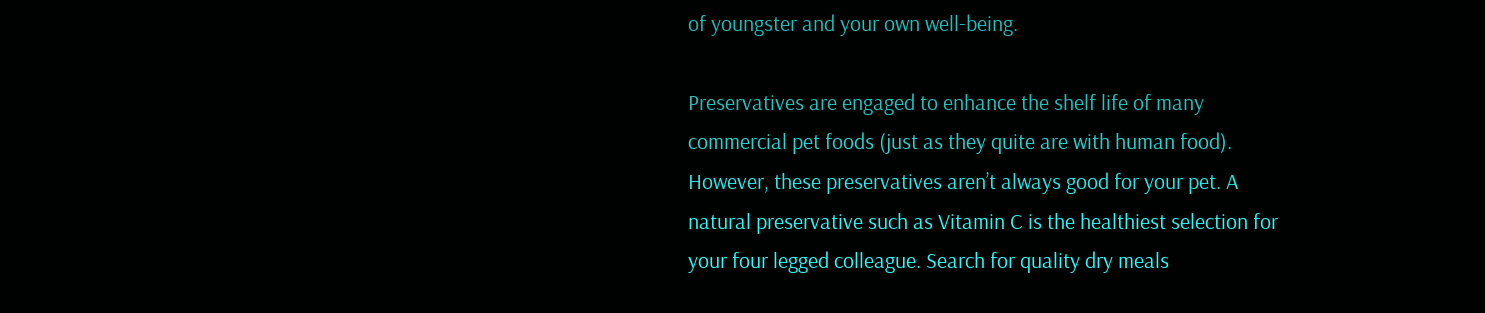of youngster and your own well-being.

Preservatives are engaged to enhance the shelf life of many commercial pet foods (just as they quite are with human food). However, these preservatives aren’t always good for your pet. A natural preservative such as Vitamin C is the healthiest selection for your four legged colleague. Search for quality dry meals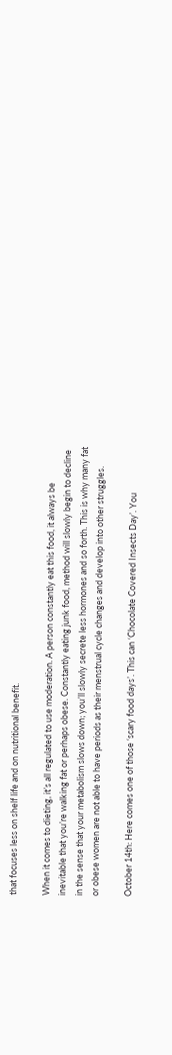that focuses less on shelf life and on nutritional benefit.

When it comes to dieting, it’s all regulated to use moderation. A person constantly eat this food, it always be inevitable that you’re walking fat or perhaps obese. Constantly eating junk food, method will slowly begin to decline in the sense that your metabolism slows down; you’ll slowly secrete less hormones and so forth. This is why many fat or obese women are not able to have periods as their menstrual cycle changes and develop into other struggles.

October 14th: Here comes one of those ‘scary food days’. This can ‘Chocolate Covered Insects Day’. You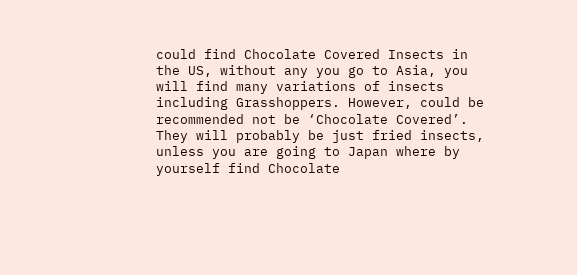could find Chocolate Covered Insects in the US, without any you go to Asia, you will find many variations of insects including Grasshoppers. However, could be recommended not be ‘Chocolate Covered’. They will probably be just fried insects, unless you are going to Japan where by yourself find Chocolate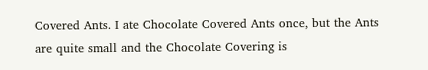Covered Ants. I ate Chocolate Covered Ants once, but the Ants are quite small and the Chocolate Covering is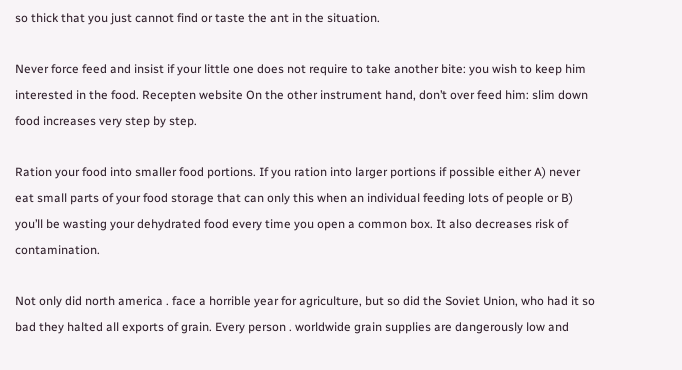so thick that you just cannot find or taste the ant in the situation.

Never force feed and insist if your little one does not require to take another bite: you wish to keep him interested in the food. Recepten website On the other instrument hand, don’t over feed him: slim down food increases very step by step.

Ration your food into smaller food portions. If you ration into larger portions if possible either A) never eat small parts of your food storage that can only this when an individual feeding lots of people or B) you’ll be wasting your dehydrated food every time you open a common box. It also decreases risk of contamination.

Not only did north america . face a horrible year for agriculture, but so did the Soviet Union, who had it so bad they halted all exports of grain. Every person . worldwide grain supplies are dangerously low and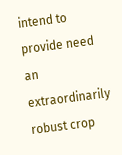intend to provide need an extraordinarily robust crop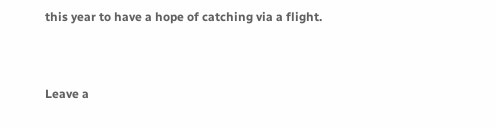this year to have a hope of catching via a flight.


Leave a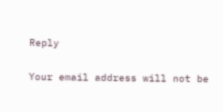Reply

Your email address will not be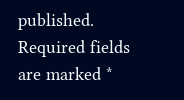published. Required fields are marked *